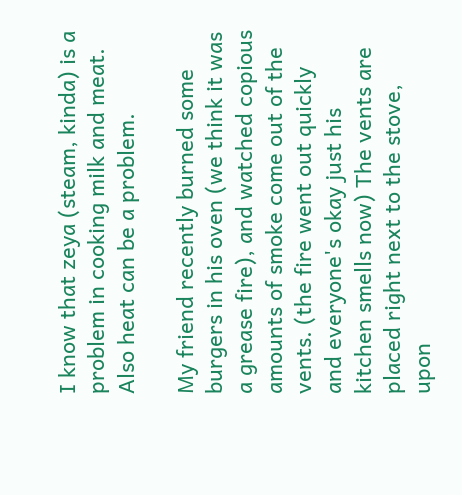I know that zeya (steam, kinda) is a problem in cooking milk and meat. Also heat can be a problem.

My friend recently burned some burgers in his oven (we think it was a grease fire), and watched copious amounts of smoke come out of the vents. (the fire went out quickly and everyone's okay just his kitchen smells now) The vents are placed right next to the stove, upon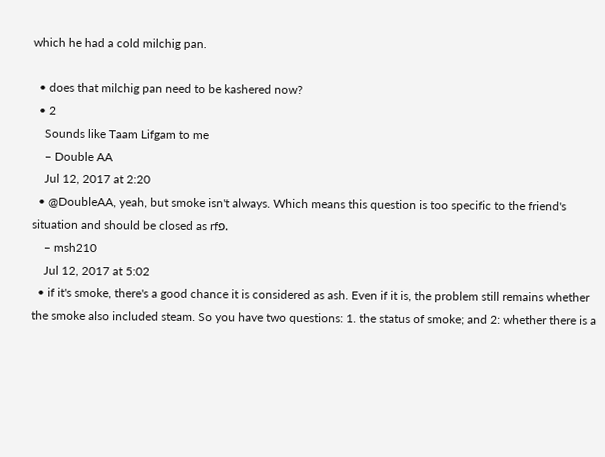which he had a cold milchig pan.

  • does that milchig pan need to be kashered now?
  • 2
    Sounds like Taam Lifgam to me
    – Double AA
    Jul 12, 2017 at 2:20
  • @DoubleAA, yeah, but smoke isn't always. Which means this question is too specific to the friend's situation and should be closed as rfפ.
    – msh210
    Jul 12, 2017 at 5:02
  • if it's smoke, there's a good chance it is considered as ash. Even if it is, the problem still remains whether the smoke also included steam. So you have two questions: 1. the status of smoke; and 2: whether there is a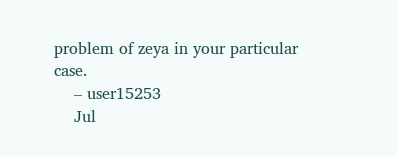problem of zeya in your particular case.
    – user15253
    Jul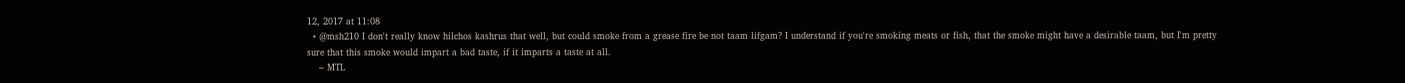12, 2017 at 11:08
  • @msh210 I don't really know hilchos kashrus that well, but could smoke from a grease fire be not taam lifgam? I understand if you're smoking meats or fish, that the smoke might have a desirable taam, but I'm pretty sure that this smoke would impart a bad taste, if it imparts a taste at all.
    – MTL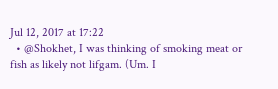Jul 12, 2017 at 17:22
  • @Shokhet, I was thinking of smoking meat or fish as likely not lifgam. (Um. I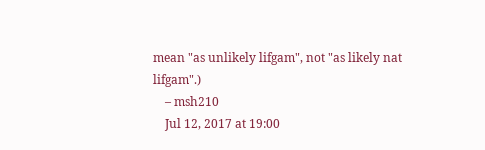mean "as unlikely lifgam", not "as likely nat lifgam".)
    – msh210
    Jul 12, 2017 at 19:00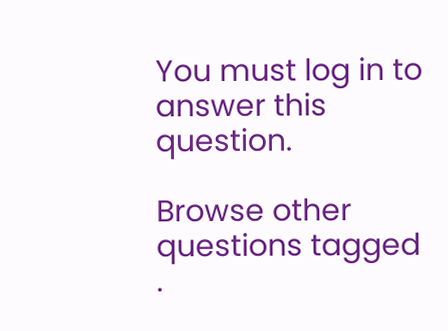You must log in to answer this question.

Browse other questions tagged .